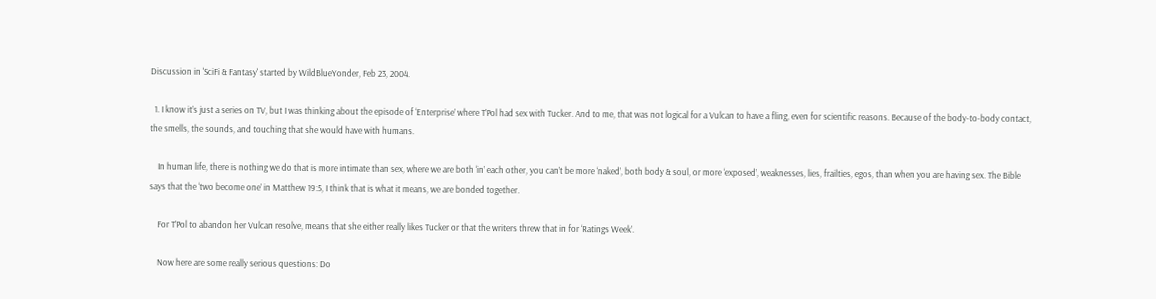Discussion in 'SciFi & Fantasy' started by WildBlueYonder, Feb 23, 2004.

  1. I know it’s just a series on TV, but I was thinking about the episode of ‘Enterprise’ where T’Pol had sex with Tucker. And to me, that was not logical for a Vulcan to have a fling, even for scientific reasons. Because of the body-to-body contact, the smells, the sounds, and touching that she would have with humans.

    In human life, there is nothing we do that is more intimate than sex, where we are both ‘in’ each other, you can’t be more ‘naked’, both body & soul, or more ‘exposed’, weaknesses, lies, frailties, egos, than when you are having sex. The Bible says that the ‘two become one’ in Matthew 19:5, I think that is what it means, we are bonded together.

    For T’Pol to abandon her Vulcan resolve, means that she either really likes Tucker or that the writers threw that in for ‘Ratings Week’.

    Now here are some really serious questions: Do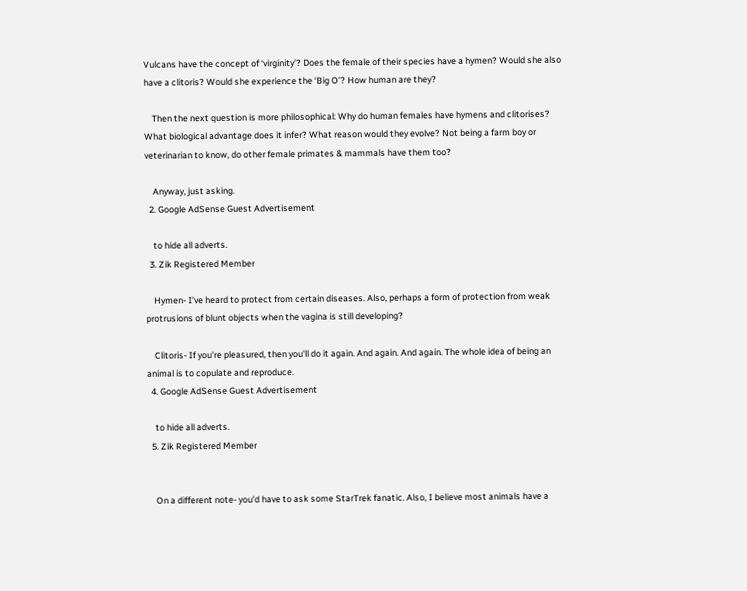Vulcans have the concept of ‘virginity’? Does the female of their species have a hymen? Would she also have a clitoris? Would she experience the ‘Big O’? How human are they?

    Then the next question is more philosophical: Why do human females have hymens and clitorises? What biological advantage does it infer? What reason would they evolve? Not being a farm boy or veterinarian to know, do other female primates & mammals have them too?

    Anyway, just asking.
  2. Google AdSense Guest Advertisement

    to hide all adverts.
  3. Zik Registered Member

    Hymen- I've heard to protect from certain diseases. Also, perhaps a form of protection from weak protrusions of blunt objects when the vagina is still developing?

    Clitoris- If you're pleasured, then you'll do it again. And again. And again. The whole idea of being an animal is to copulate and reproduce.
  4. Google AdSense Guest Advertisement

    to hide all adverts.
  5. Zik Registered Member


    On a different note- you'd have to ask some StarTrek fanatic. Also, I believe most animals have a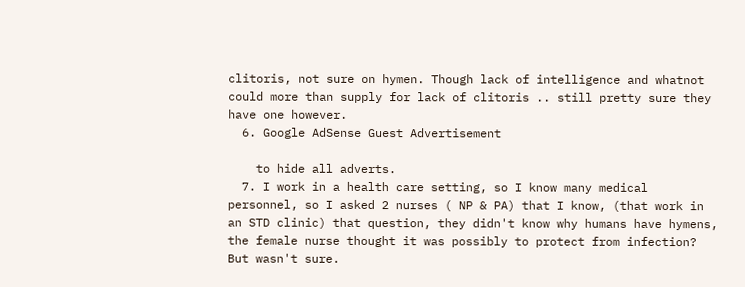clitoris, not sure on hymen. Though lack of intelligence and whatnot could more than supply for lack of clitoris .. still pretty sure they have one however.
  6. Google AdSense Guest Advertisement

    to hide all adverts.
  7. I work in a health care setting, so I know many medical personnel, so I asked 2 nurses ( NP & PA) that I know, (that work in an STD clinic) that question, they didn't know why humans have hymens, the female nurse thought it was possibly to protect from infection? But wasn't sure.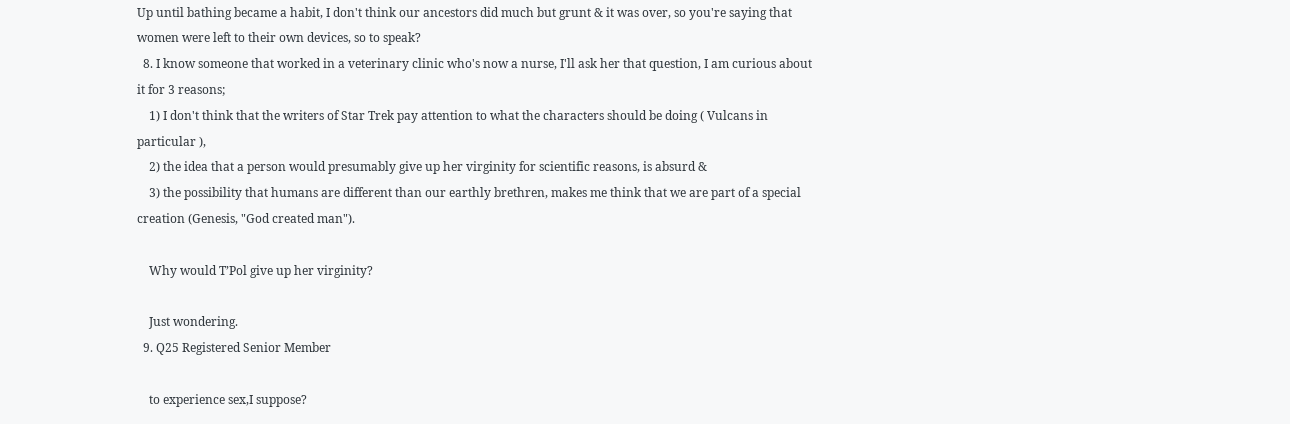Up until bathing became a habit, I don't think our ancestors did much but grunt & it was over, so you're saying that women were left to their own devices, so to speak?
  8. I know someone that worked in a veterinary clinic who's now a nurse, I'll ask her that question, I am curious about it for 3 reasons;
    1) I don't think that the writers of Star Trek pay attention to what the characters should be doing ( Vulcans in particular ),
    2) the idea that a person would presumably give up her virginity for scientific reasons, is absurd &
    3) the possibility that humans are different than our earthly brethren, makes me think that we are part of a special creation (Genesis, "God created man").

    Why would T’Pol give up her virginity?

    Just wondering.
  9. Q25 Registered Senior Member

    to experience sex,I suppose?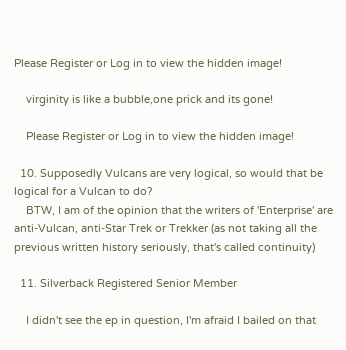Please Register or Log in to view the hidden image!

    virginity is like a bubble,one prick and its gone!

    Please Register or Log in to view the hidden image!

  10. Supposedly Vulcans are very logical, so would that be logical for a Vulcan to do?
    BTW, I am of the opinion that the writers of 'Enterprise' are anti-Vulcan, anti-Star Trek or Trekker (as not taking all the previous written history seriously, that's called continuity)

  11. Silverback Registered Senior Member

    I didn't see the ep in question, I'm afraid I bailed on that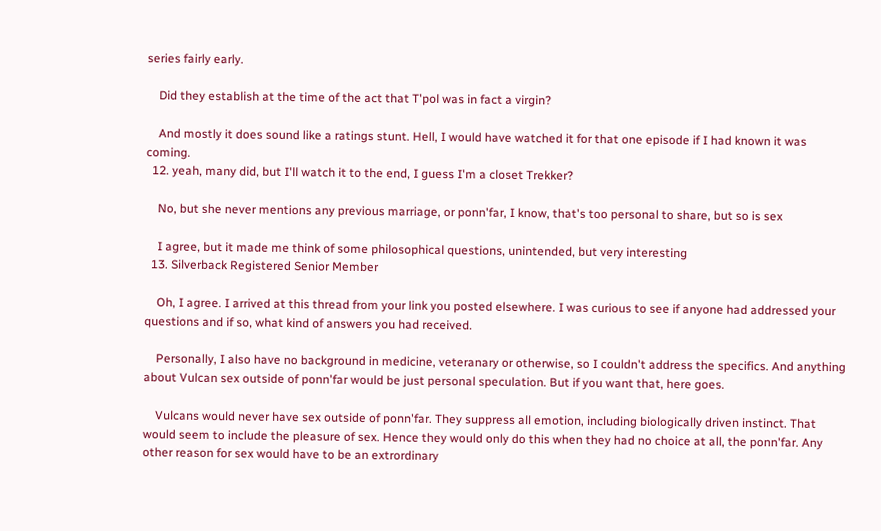series fairly early.

    Did they establish at the time of the act that T'pol was in fact a virgin?

    And mostly it does sound like a ratings stunt. Hell, I would have watched it for that one episode if I had known it was coming.
  12. yeah, many did, but I'll watch it to the end, I guess I'm a closet Trekker?

    No, but she never mentions any previous marriage, or ponn'far, I know, that's too personal to share, but so is sex

    I agree, but it made me think of some philosophical questions, unintended, but very interesting
  13. Silverback Registered Senior Member

    Oh, I agree. I arrived at this thread from your link you posted elsewhere. I was curious to see if anyone had addressed your questions and if so, what kind of answers you had received.

    Personally, I also have no background in medicine, veteranary or otherwise, so I couldn't address the specifics. And anything about Vulcan sex outside of ponn'far would be just personal speculation. But if you want that, here goes.

    Vulcans would never have sex outside of ponn'far. They suppress all emotion, including biologically driven instinct. That would seem to include the pleasure of sex. Hence they would only do this when they had no choice at all, the ponn'far. Any other reason for sex would have to be an extrordinary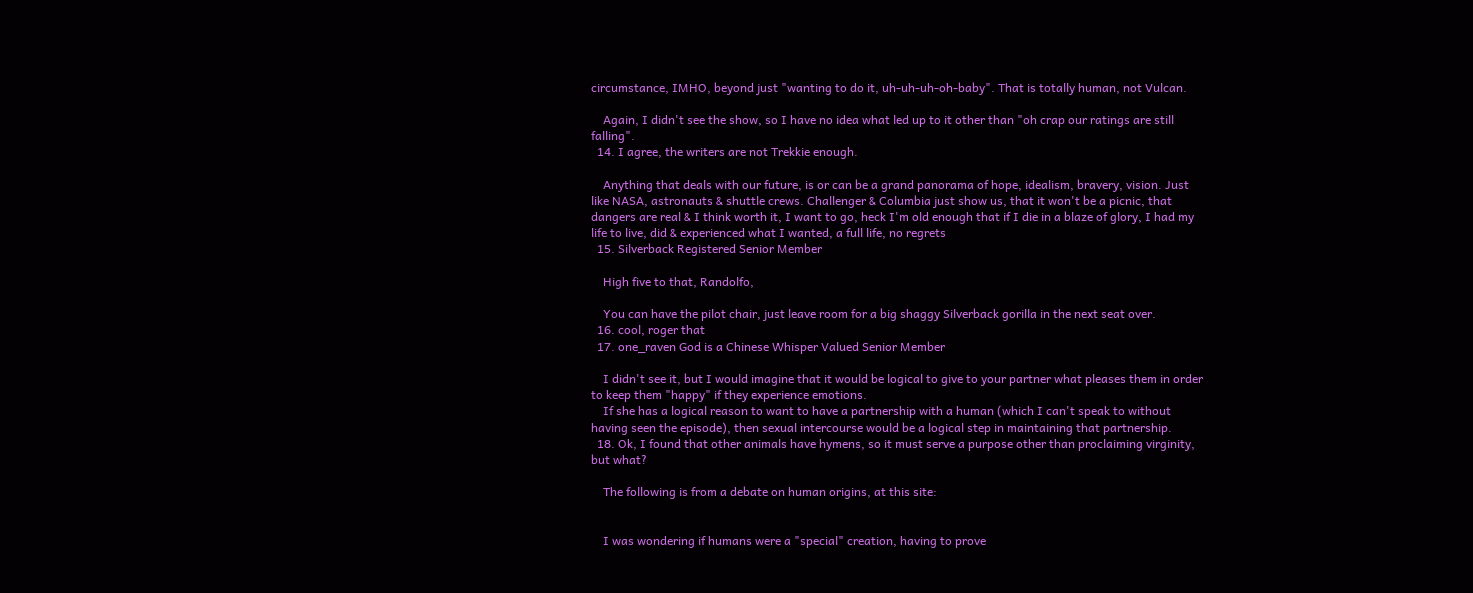circumstance, IMHO, beyond just "wanting to do it, uh-uh-uh-oh-baby". That is totally human, not Vulcan.

    Again, I didn't see the show, so I have no idea what led up to it other than "oh crap our ratings are still falling".
  14. I agree, the writers are not Trekkie enough.

    Anything that deals with our future, is or can be a grand panorama of hope, idealism, bravery, vision. Just like NASA, astronauts & shuttle crews. Challenger & Columbia just show us, that it won't be a picnic, that dangers are real & I think worth it, I want to go, heck I'm old enough that if I die in a blaze of glory, I had my life to live, did & experienced what I wanted, a full life, no regrets
  15. Silverback Registered Senior Member

    High five to that, Randolfo,

    You can have the pilot chair, just leave room for a big shaggy Silverback gorilla in the next seat over.
  16. cool, roger that
  17. one_raven God is a Chinese Whisper Valued Senior Member

    I didn't see it, but I would imagine that it would be logical to give to your partner what pleases them in order to keep them "happy" if they experience emotions.
    If she has a logical reason to want to have a partnership with a human (which I can't speak to without having seen the episode), then sexual intercourse would be a logical step in maintaining that partnership.
  18. Ok, I found that other animals have hymens, so it must serve a purpose other than proclaiming virginity, but what?

    The following is from a debate on human origins, at this site:


    I was wondering if humans were a "special" creation, having to prove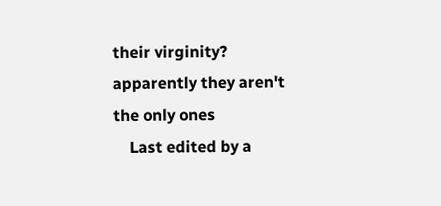their virginity? apparently they aren't the only ones
    Last edited by a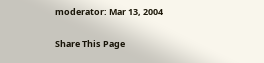moderator: Mar 13, 2004

Share This Page